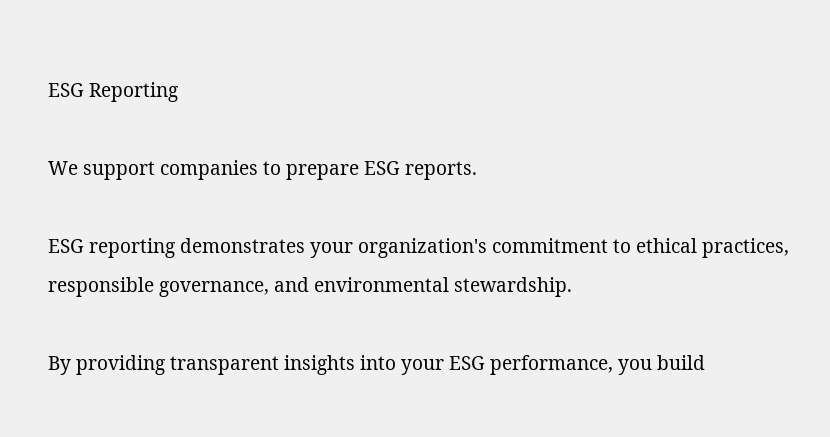ESG Reporting

We support companies to prepare ESG reports.

ESG reporting demonstrates your organization's commitment to ethical practices, responsible governance, and environmental stewardship.

By providing transparent insights into your ESG performance, you build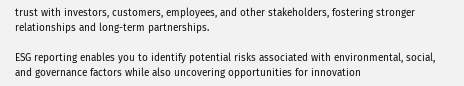trust with investors, customers, employees, and other stakeholders, fostering stronger relationships and long-term partnerships.

ESG reporting enables you to identify potential risks associated with environmental, social, and governance factors while also uncovering opportunities for innovation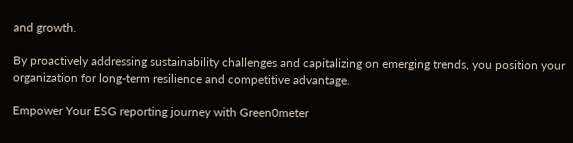and growth.

By proactively addressing sustainability challenges and capitalizing on emerging trends, you position your organization for long-term resilience and competitive advantage.

Empower Your ESG reporting journey with Green0meter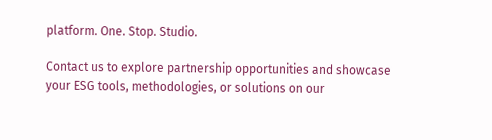platform. One. Stop. Studio.

Contact us to explore partnership opportunities and showcase your ESG tools, methodologies, or solutions on our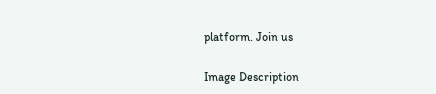platform. Join us

Image Description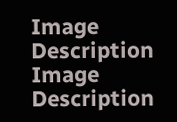Image Description
Image Description